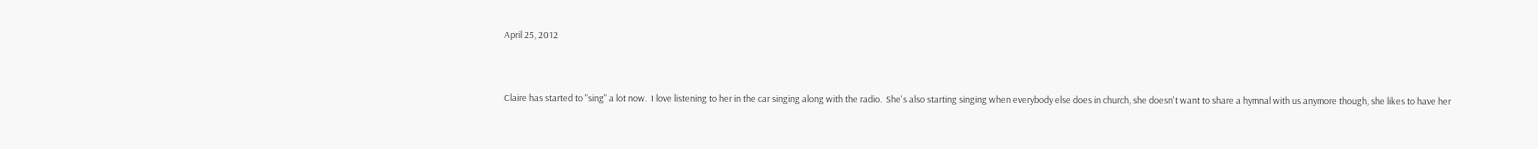April 25, 2012


Claire has started to "sing" a lot now.  I love listening to her in the car singing along with the radio.  She's also starting singing when everybody else does in church, she doesn't want to share a hymnal with us anymore though, she likes to have her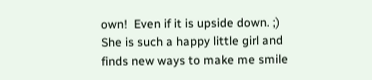own!  Even if it is upside down. ;)  She is such a happy little girl and finds new ways to make me smile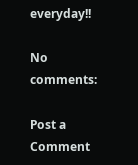everyday!!

No comments:

Post a Comment